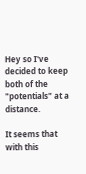Hey so I've decided to keep both of the "potentials" at a distance.

It seems that with this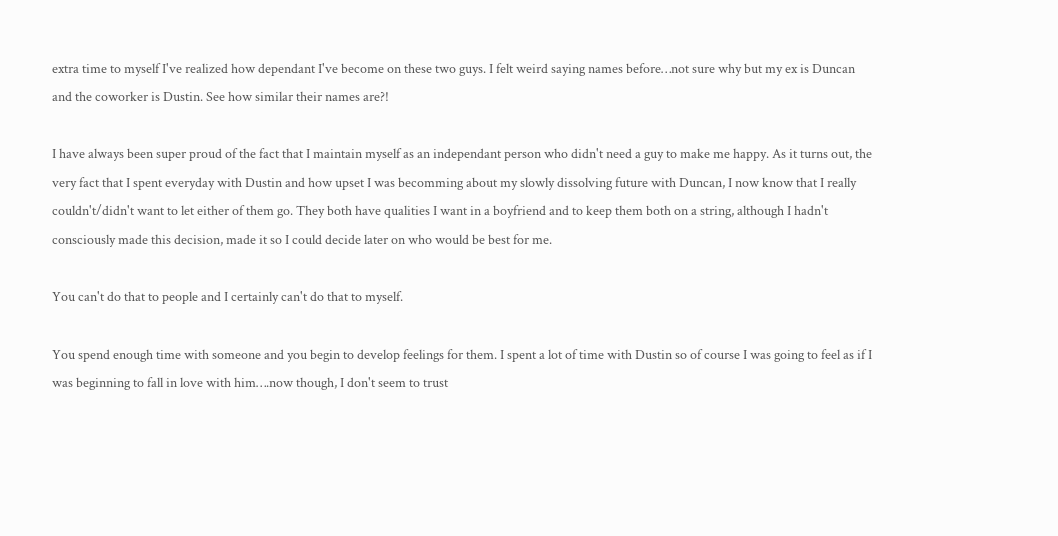extra time to myself I've realized how dependant I've become on these two guys. I felt weird saying names before…not sure why but my ex is Duncan and the coworker is Dustin. See how similar their names are?!

I have always been super proud of the fact that I maintain myself as an independant person who didn't need a guy to make me happy. As it turns out, the very fact that I spent everyday with Dustin and how upset I was becomming about my slowly dissolving future with Duncan, I now know that I really couldn't/didn't want to let either of them go. They both have qualities I want in a boyfriend and to keep them both on a string, although I hadn't consciously made this decision, made it so I could decide later on who would be best for me.

You can't do that to people and I certainly can't do that to myself.

You spend enough time with someone and you begin to develop feelings for them. I spent a lot of time with Dustin so of course I was going to feel as if I was beginning to fall in love with him….now though, I don't seem to trust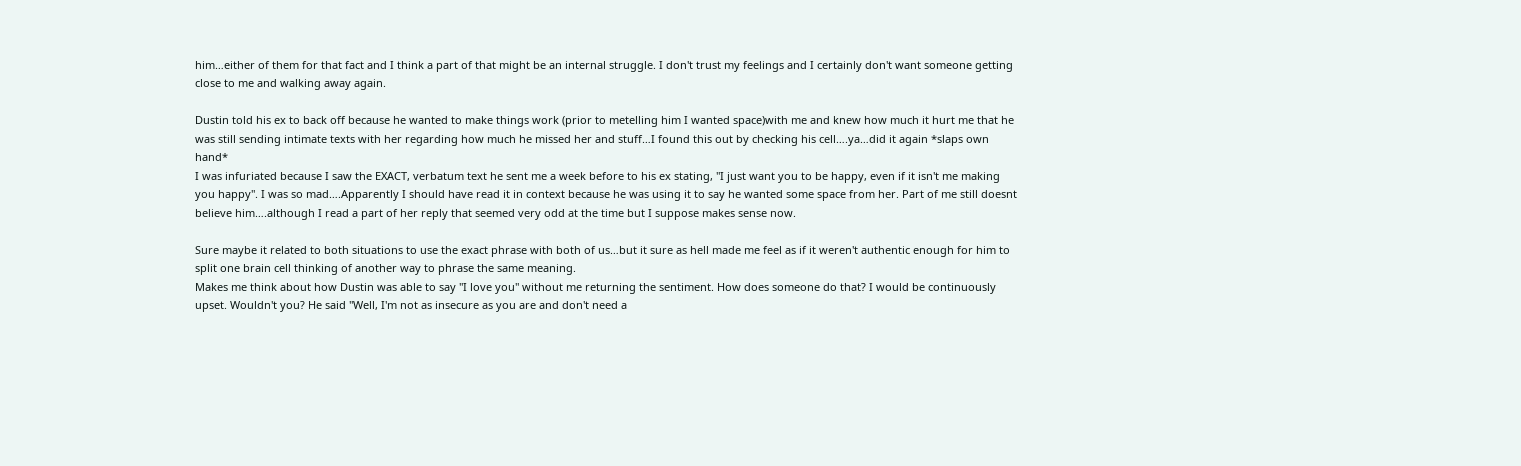him…either of them for that fact and I think a part of that might be an internal struggle. I don't trust my feelings and I certainly don't want someone getting close to me and walking away again.

Dustin told his ex to back off because he wanted to make things work (prior to metelling him I wanted space)with me and knew how much it hurt me that he was still sending intimate texts with her regarding how much he missed her and stuff…I found this out by checking his cell….ya…did it again *slaps own hand*
I was infuriated because I saw the EXACT, verbatum text he sent me a week before to his ex stating, "I just want you to be happy, even if it isn't me making you happy". I was so mad….Apparently I should have read it in context because he was using it to say he wanted some space from her. Part of me still doesnt believe him….although I read a part of her reply that seemed very odd at the time but I suppose makes sense now.

Sure maybe it related to both situations to use the exact phrase with both of us…but it sure as hell made me feel as if it weren't authentic enough for him to split one brain cell thinking of another way to phrase the same meaning.
Makes me think about how Dustin was able to say "I love you" without me returning the sentiment. How does someone do that? I would be continuously upset. Wouldn't you? He said "Well, I'm not as insecure as you are and don't need a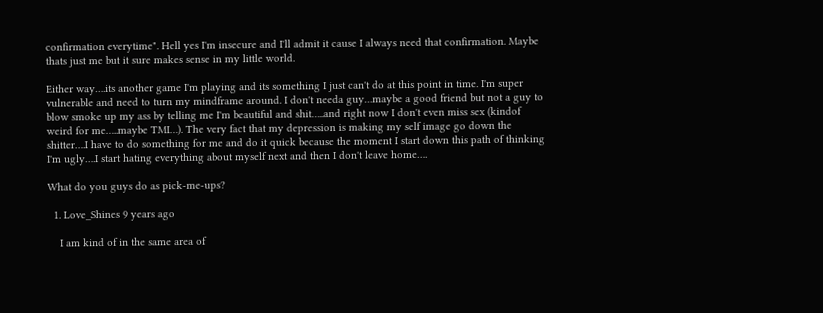confirmation everytime". Hell yes I'm insecure and I'll admit it cause I always need that confirmation. Maybe thats just me but it sure makes sense in my little world.

Either way….its another game I'm playing and its something I just can't do at this point in time. I'm super vulnerable and need to turn my mindframe around. I don't needa guy…maybe a good friend but not a guy to blow smoke up my ass by telling me I'm beautiful and shit…..and right now I don't even miss sex (kindof weird for me…..maybe TMI…). The very fact that my depression is making my self image go down the shitter….I have to do something for me and do it quick because the moment I start down this path of thinking I'm ugly….I start hating everything about myself next and then I don't leave home….

What do you guys do as pick-me-ups?

  1. Love_Shines 9 years ago

    I am kind of in the same area of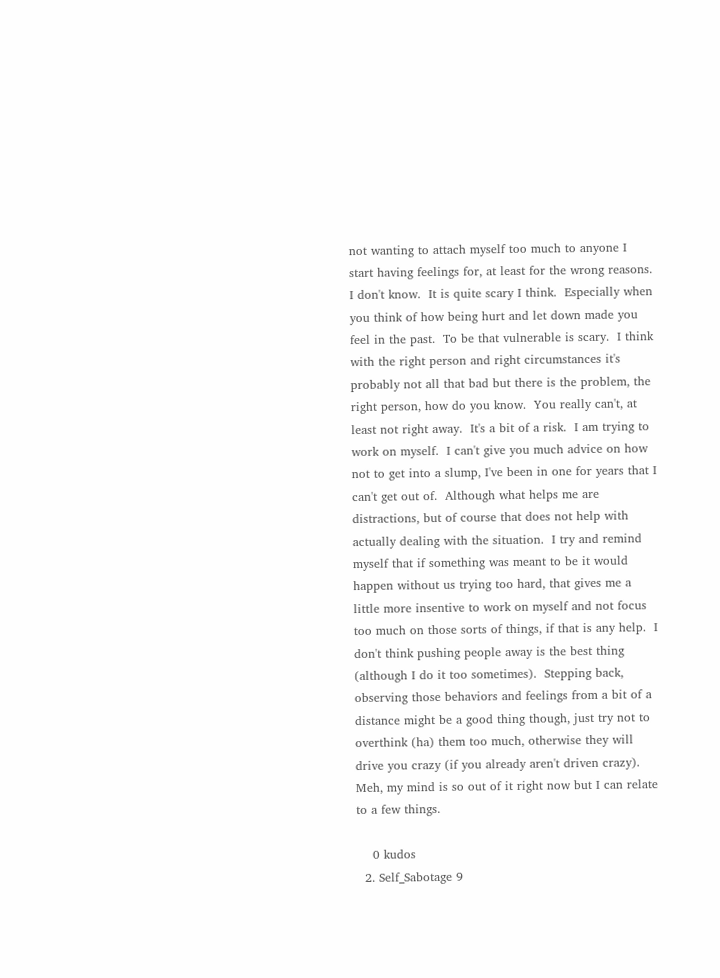not wanting to attach myself too much to anyone I start having feelings for, at least for the wrong reasons.  I don't know.  It is quite scary I think.  Especially when you think of how being hurt and let down made you feel in the past.  To be that vulnerable is scary.  I think with the right person and right circumstances it's probably not all that bad but there is the problem, the right person, how do you know.  You really can't, at least not right away.  It's a bit of a risk.  I am trying to work on myself.  I can't give you much advice on how not to get into a slump, I've been in one for years that I can't get out of.  Although what helps me are distractions, but of course that does not help with actually dealing with the situation.  I try and remind myself that if something was meant to be it would happen without us trying too hard, that gives me a little more insentive to work on myself and not focus too much on those sorts of things, if that is any help.  I don't think pushing people away is the best thing (although I do it too sometimes).  Stepping back, observing those behaviors and feelings from a bit of a distance might be a good thing though, just try not to overthink (ha) them too much, otherwise they will drive you crazy (if you already aren't driven crazy).  Meh, my mind is so out of it right now but I can relate to a few things.

    0 kudos
  2. Self_Sabotage 9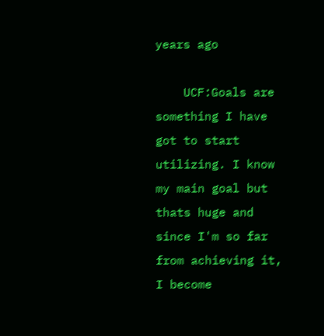years ago

    UCF:Goals are something I have got to start utilizing. I know my main goal but thats huge and since I'm so far from achieving it, I become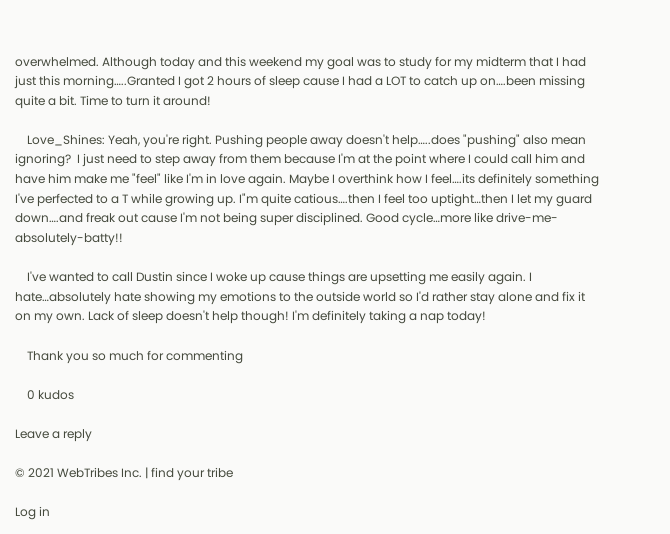overwhelmed. Although today and this weekend my goal was to study for my midterm that I had just this morning…..Granted I got 2 hours of sleep cause I had a LOT to catch up on….been missing quite a bit. Time to turn it around!

    Love_Shines: Yeah, you're right. Pushing people away doesn't help…..does "pushing" also mean ignoring?  I just need to step away from them because I'm at the point where I could call him and have him make me "feel" like I'm in love again. Maybe I overthink how I feel….its definitely something I've perfected to a T while growing up. I"m quite catious….then I feel too uptight…then I let my guard down….and freak out cause I'm not being super disciplined. Good cycle…more like drive-me-absolutely-batty!!

    I've wanted to call Dustin since I woke up cause things are upsetting me easily again. I hate…absolutely hate showing my emotions to the outside world so I'd rather stay alone and fix it on my own. Lack of sleep doesn't help though! I'm definitely taking a nap today!

    Thank you so much for commenting

    0 kudos

Leave a reply

© 2021 WebTribes Inc. | find your tribe

Log in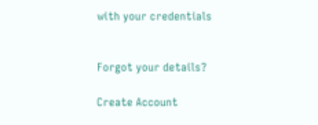with your credentials


Forgot your details?

Create Account